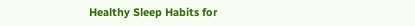Healthy Sleep Habits for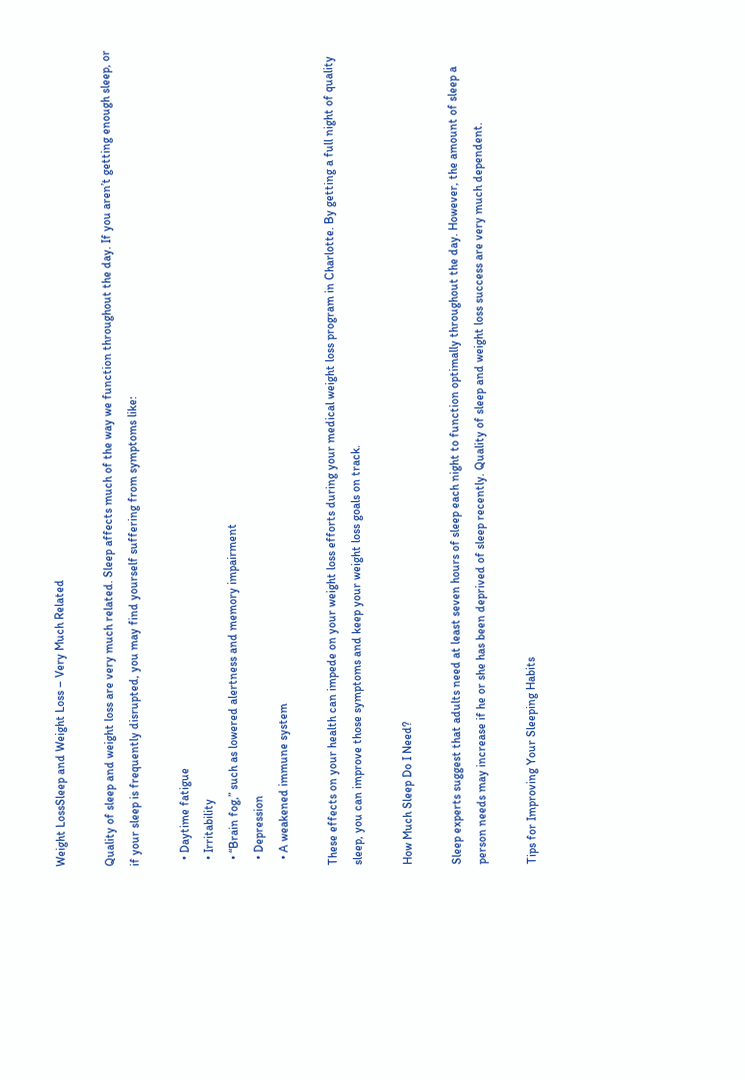Weight LossSleep and Weight Loss – Very Much Related

Quality of sleep and weight loss are very much related. Sleep affects much of the way we function throughout the day. If you aren’t getting enough sleep, or if your sleep is frequently disrupted, you may find yourself suffering from symptoms like:

  • Daytime fatigue
  • Irritability
  • “Brain fog,” such as lowered alertness and memory impairment
  • Depression
  • A weakened immune system

These effects on your health can impede on your weight loss efforts during your medical weight loss program in Charlotte. By getting a full night of quality sleep, you can improve those symptoms and keep your weight loss goals on track.

How Much Sleep Do I Need?

Sleep experts suggest that adults need at least seven hours of sleep each night to function optimally throughout the day. However, the amount of sleep a person needs may increase if he or she has been deprived of sleep recently. Quality of sleep and weight loss success are very much dependent.

Tips for Improving Your Sleeping Habits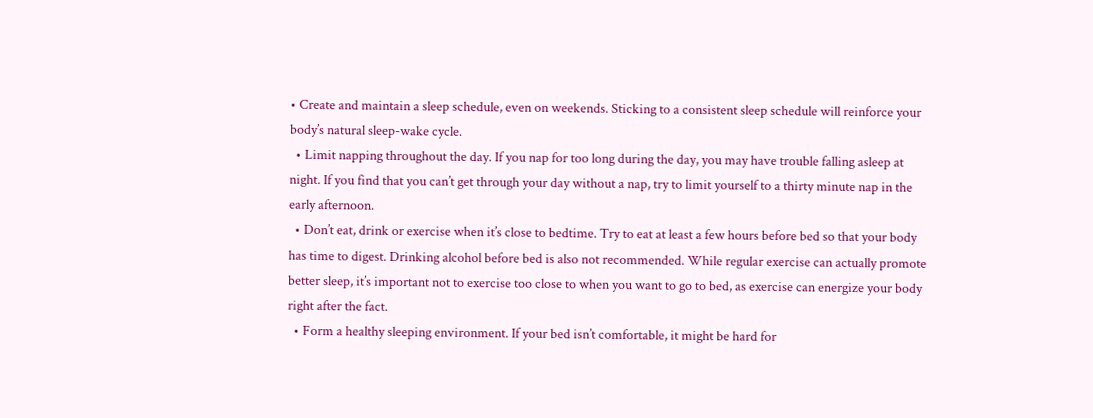• Create and maintain a sleep schedule, even on weekends. Sticking to a consistent sleep schedule will reinforce your body’s natural sleep-wake cycle.
  • Limit napping throughout the day. If you nap for too long during the day, you may have trouble falling asleep at night. If you find that you can’t get through your day without a nap, try to limit yourself to a thirty minute nap in the early afternoon.
  • Don’t eat, drink or exercise when it’s close to bedtime. Try to eat at least a few hours before bed so that your body has time to digest. Drinking alcohol before bed is also not recommended. While regular exercise can actually promote better sleep, it’s important not to exercise too close to when you want to go to bed, as exercise can energize your body right after the fact.
  • Form a healthy sleeping environment. If your bed isn’t comfortable, it might be hard for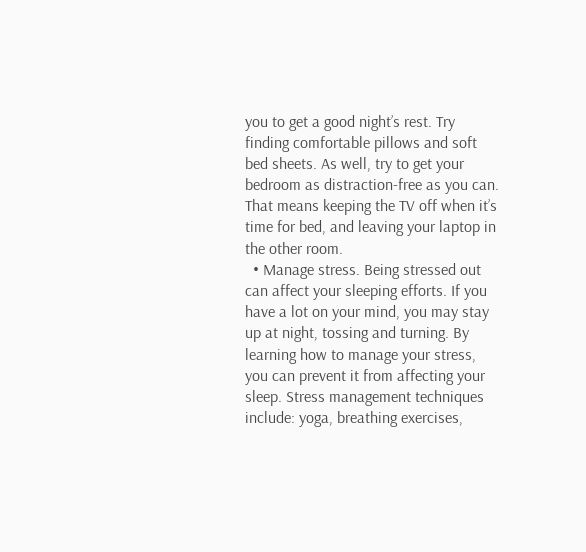you to get a good night’s rest. Try finding comfortable pillows and soft bed sheets. As well, try to get your bedroom as distraction-free as you can. That means keeping the TV off when it’s time for bed, and leaving your laptop in the other room.
  • Manage stress. Being stressed out can affect your sleeping efforts. If you have a lot on your mind, you may stay up at night, tossing and turning. By learning how to manage your stress, you can prevent it from affecting your sleep. Stress management techniques include: yoga, breathing exercises,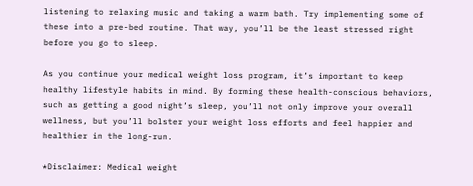listening to relaxing music and taking a warm bath. Try implementing some of these into a pre-bed routine. That way, you’ll be the least stressed right before you go to sleep.

As you continue your medical weight loss program, it’s important to keep healthy lifestyle habits in mind. By forming these health-conscious behaviors, such as getting a good night’s sleep, you’ll not only improve your overall wellness, but you’ll bolster your weight loss efforts and feel happier and healthier in the long-run.

*Disclaimer: Medical weight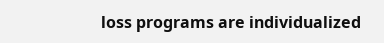loss programs are individualized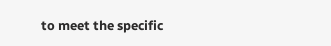to meet the specific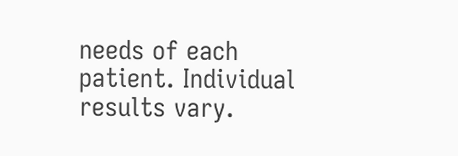needs of each patient. Individual results vary.